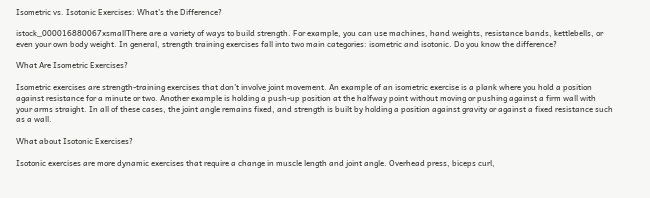Isometric vs. Isotonic Exercises: What’s the Difference?

istock_000016880067xsmallThere are a variety of ways to build strength. For example, you can use machines, hand weights, resistance bands, kettlebells, or even your own body weight. In general, strength training exercises fall into two main categories: isometric and isotonic. Do you know the difference?

What Are Isometric Exercises?

Isometric exercises are strength-training exercises that don’t involve joint movement. An example of an isometric exercise is a plank where you hold a position against resistance for a minute or two. Another example is holding a push-up position at the halfway point without moving or pushing against a firm wall with your arms straight. In all of these cases, the joint angle remains fixed, and strength is built by holding a position against gravity or against a fixed resistance such as a wall.

What about Isotonic Exercises?

Isotonic exercises are more dynamic exercises that require a change in muscle length and joint angle. Overhead press, biceps curl,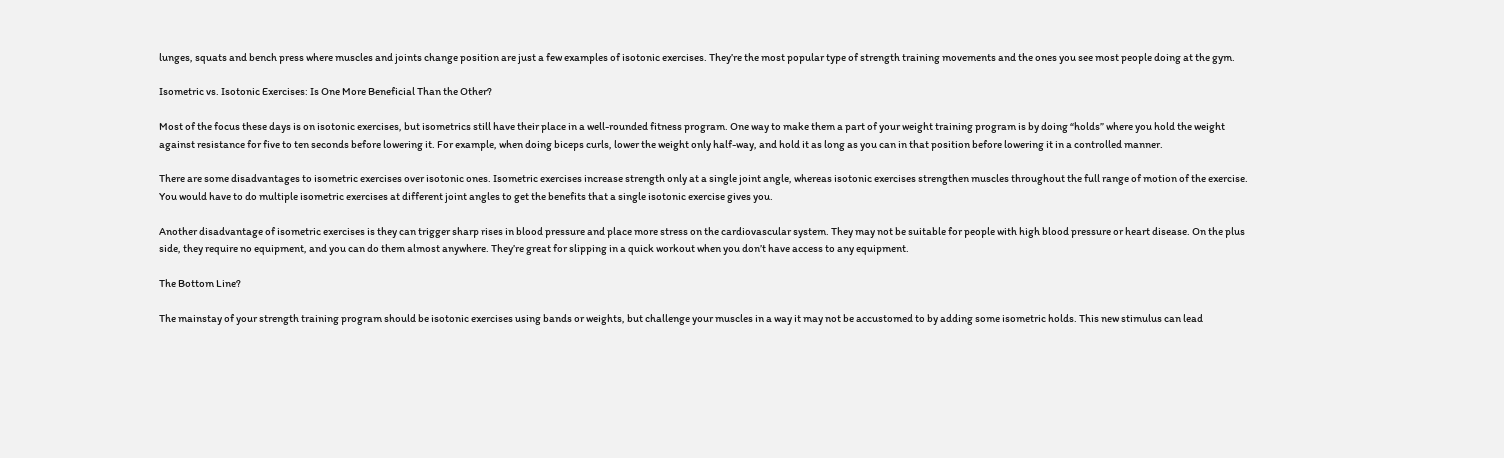lunges, squats and bench press where muscles and joints change position are just a few examples of isotonic exercises. They’re the most popular type of strength training movements and the ones you see most people doing at the gym.

Isometric vs. Isotonic Exercises: Is One More Beneficial Than the Other?

Most of the focus these days is on isotonic exercises, but isometrics still have their place in a well-rounded fitness program. One way to make them a part of your weight training program is by doing “holds” where you hold the weight against resistance for five to ten seconds before lowering it. For example, when doing biceps curls, lower the weight only half-way, and hold it as long as you can in that position before lowering it in a controlled manner.

There are some disadvantages to isometric exercises over isotonic ones. Isometric exercises increase strength only at a single joint angle, whereas isotonic exercises strengthen muscles throughout the full range of motion of the exercise. You would have to do multiple isometric exercises at different joint angles to get the benefits that a single isotonic exercise gives you.

Another disadvantage of isometric exercises is they can trigger sharp rises in blood pressure and place more stress on the cardiovascular system. They may not be suitable for people with high blood pressure or heart disease. On the plus side, they require no equipment, and you can do them almost anywhere. They’re great for slipping in a quick workout when you don’t have access to any equipment.

The Bottom Line?

The mainstay of your strength training program should be isotonic exercises using bands or weights, but challenge your muscles in a way it may not be accustomed to by adding some isometric holds. This new stimulus can lead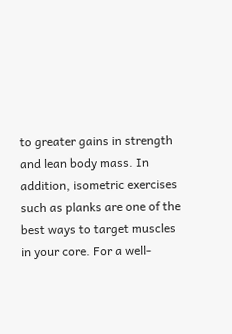to greater gains in strength and lean body mass. In addition, isometric exercises such as planks are one of the best ways to target muscles in your core. For a well-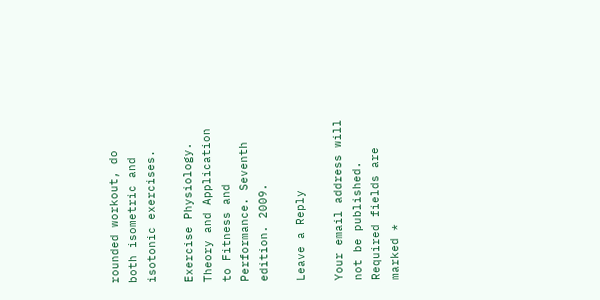rounded workout, do both isometric and isotonic exercises.

Exercise Physiology. Theory and Application to Fitness and Performance. Seventh edition. 2009.

Leave a Reply

Your email address will not be published. Required fields are marked *